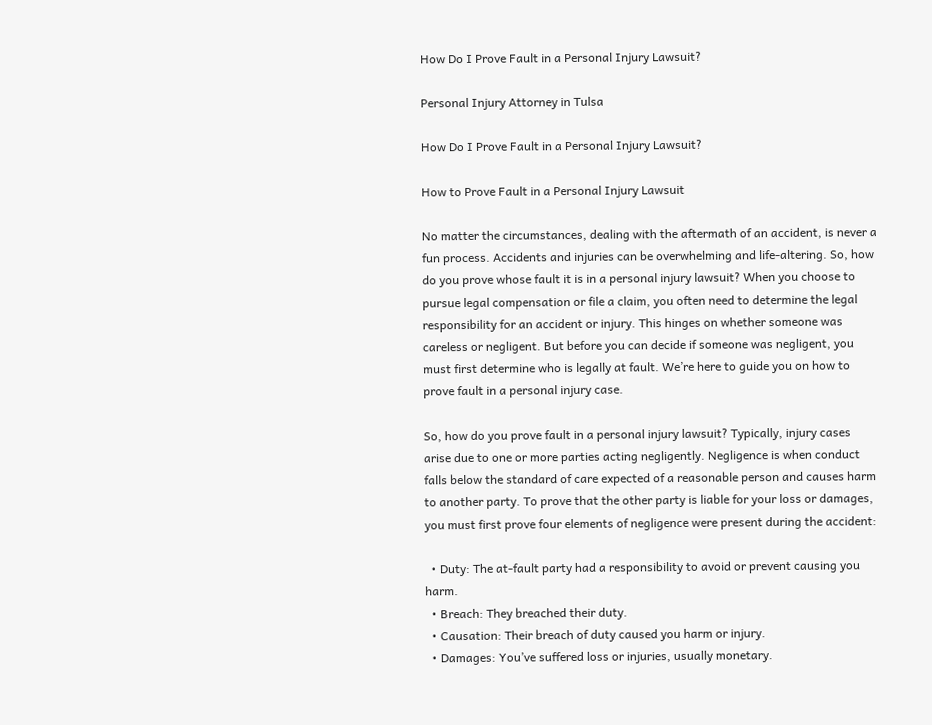How Do I Prove Fault in a Personal Injury Lawsuit?

Personal Injury Attorney in Tulsa

How Do I Prove Fault in a Personal Injury Lawsuit?

How to Prove Fault in a Personal Injury Lawsuit

No matter the circumstances, dealing with the aftermath of an accident, is never a fun process. Accidents and injuries can be overwhelming and life-altering. So, how do you prove whose fault it is in a personal injury lawsuit? When you choose to pursue legal compensation or file a claim, you often need to determine the legal responsibility for an accident or injury. This hinges on whether someone was careless or negligent. But before you can decide if someone was negligent, you must first determine who is legally at fault. We’re here to guide you on how to prove fault in a personal injury case.

So, how do you prove fault in a personal injury lawsuit? Typically, injury cases arise due to one or more parties acting negligently. Negligence is when conduct falls below the standard of care expected of a reasonable person and causes harm to another party. To prove that the other party is liable for your loss or damages, you must first prove four elements of negligence were present during the accident:

  • Duty: The at-fault party had a responsibility to avoid or prevent causing you harm.
  • Breach: They breached their duty.
  • Causation: Their breach of duty caused you harm or injury.
  • Damages: You’ve suffered loss or injuries, usually monetary.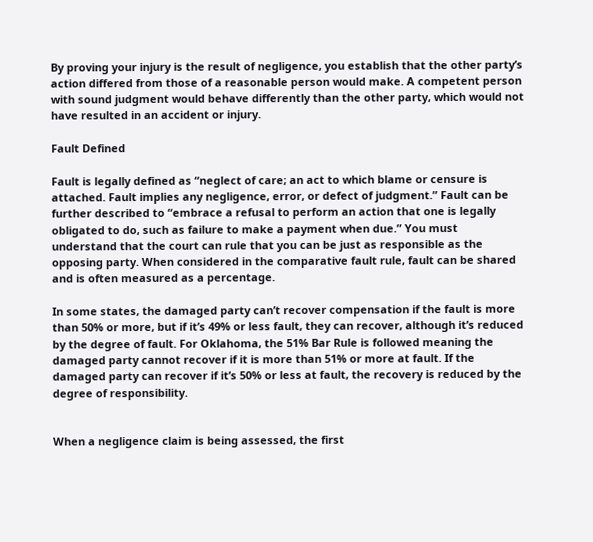By proving your injury is the result of negligence, you establish that the other party’s action differed from those of a reasonable person would make. A competent person with sound judgment would behave differently than the other party, which would not have resulted in an accident or injury.

Fault Defined

Fault is legally defined as “neglect of care; an act to which blame or censure is attached. Fault implies any negligence, error, or defect of judgment.” Fault can be further described to “embrace a refusal to perform an action that one is legally obligated to do, such as failure to make a payment when due.” You must understand that the court can rule that you can be just as responsible as the opposing party. When considered in the comparative fault rule, fault can be shared and is often measured as a percentage.

In some states, the damaged party can’t recover compensation if the fault is more than 50% or more, but if it’s 49% or less fault, they can recover, although it’s reduced by the degree of fault. For Oklahoma, the 51% Bar Rule is followed meaning the damaged party cannot recover if it is more than 51% or more at fault. If the damaged party can recover if it’s 50% or less at fault, the recovery is reduced by the degree of responsibility.


When a negligence claim is being assessed, the first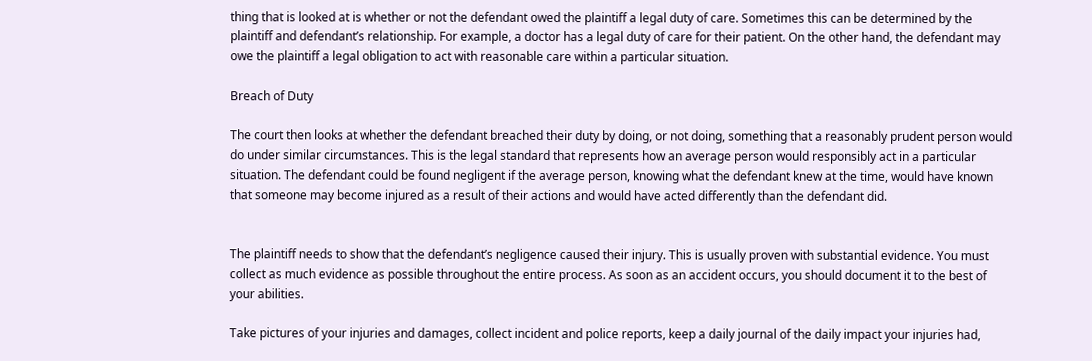thing that is looked at is whether or not the defendant owed the plaintiff a legal duty of care. Sometimes this can be determined by the plaintiff and defendant’s relationship. For example, a doctor has a legal duty of care for their patient. On the other hand, the defendant may owe the plaintiff a legal obligation to act with reasonable care within a particular situation.

Breach of Duty

The court then looks at whether the defendant breached their duty by doing, or not doing, something that a reasonably prudent person would do under similar circumstances. This is the legal standard that represents how an average person would responsibly act in a particular situation. The defendant could be found negligent if the average person, knowing what the defendant knew at the time, would have known that someone may become injured as a result of their actions and would have acted differently than the defendant did.


The plaintiff needs to show that the defendant’s negligence caused their injury. This is usually proven with substantial evidence. You must collect as much evidence as possible throughout the entire process. As soon as an accident occurs, you should document it to the best of your abilities.

Take pictures of your injuries and damages, collect incident and police reports, keep a daily journal of the daily impact your injuries had,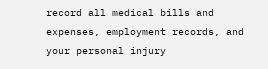record all medical bills and expenses, employment records, and your personal injury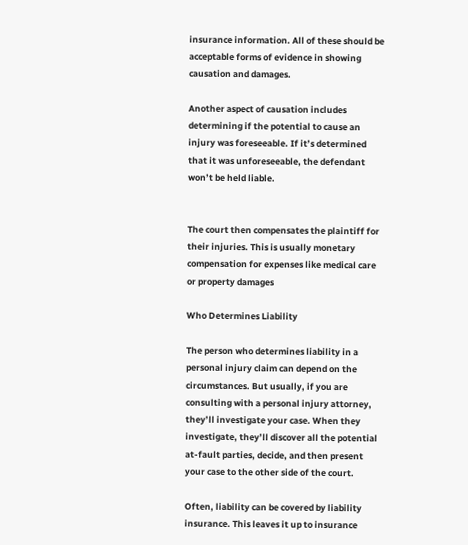insurance information. All of these should be acceptable forms of evidence in showing causation and damages.

Another aspect of causation includes determining if the potential to cause an injury was foreseeable. If it’s determined that it was unforeseeable, the defendant won’t be held liable.


The court then compensates the plaintiff for their injuries. This is usually monetary compensation for expenses like medical care or property damages

Who Determines Liability

The person who determines liability in a personal injury claim can depend on the circumstances. But usually, if you are consulting with a personal injury attorney, they’ll investigate your case. When they investigate, they’ll discover all the potential at-fault parties, decide, and then present your case to the other side of the court.

Often, liability can be covered by liability insurance. This leaves it up to insurance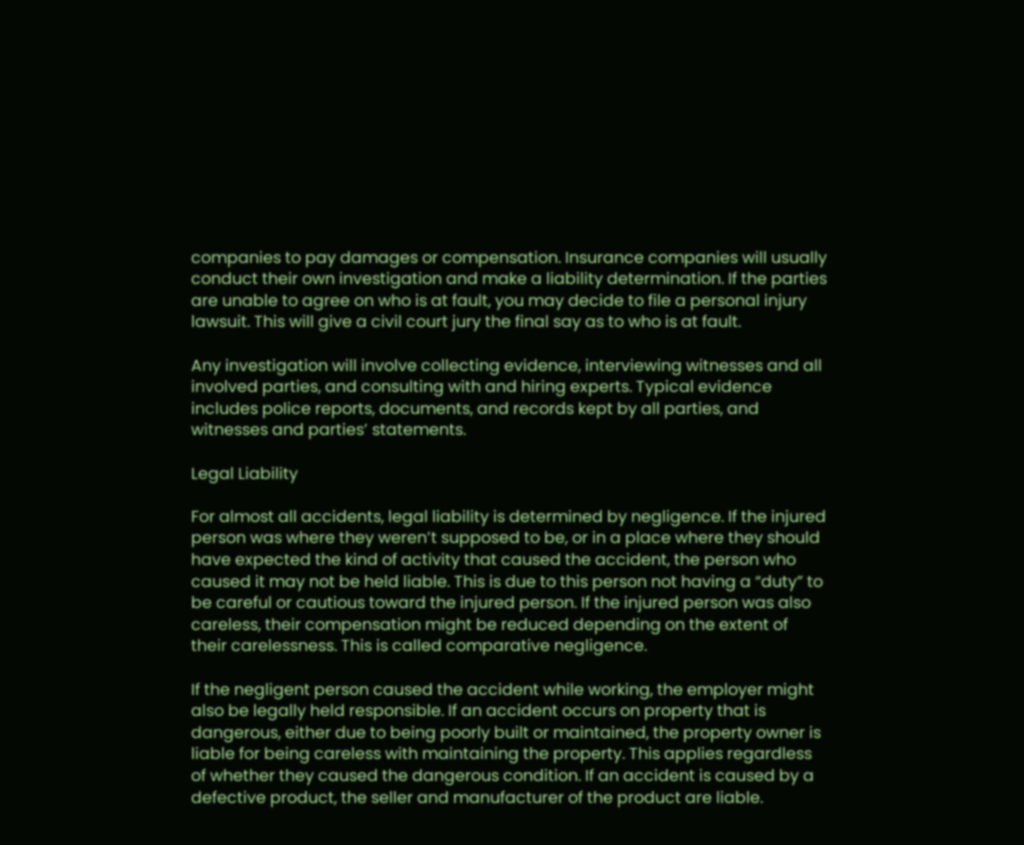companies to pay damages or compensation. Insurance companies will usually conduct their own investigation and make a liability determination. If the parties are unable to agree on who is at fault, you may decide to file a personal injury lawsuit. This will give a civil court jury the final say as to who is at fault.

Any investigation will involve collecting evidence, interviewing witnesses and all involved parties, and consulting with and hiring experts. Typical evidence includes police reports, documents, and records kept by all parties, and witnesses and parties’ statements.

Legal Liability

For almost all accidents, legal liability is determined by negligence. If the injured person was where they weren’t supposed to be, or in a place where they should have expected the kind of activity that caused the accident, the person who caused it may not be held liable. This is due to this person not having a “duty” to be careful or cautious toward the injured person. If the injured person was also careless, their compensation might be reduced depending on the extent of their carelessness. This is called comparative negligence.

If the negligent person caused the accident while working, the employer might also be legally held responsible. If an accident occurs on property that is dangerous, either due to being poorly built or maintained, the property owner is liable for being careless with maintaining the property. This applies regardless of whether they caused the dangerous condition. If an accident is caused by a defective product, the seller and manufacturer of the product are liable.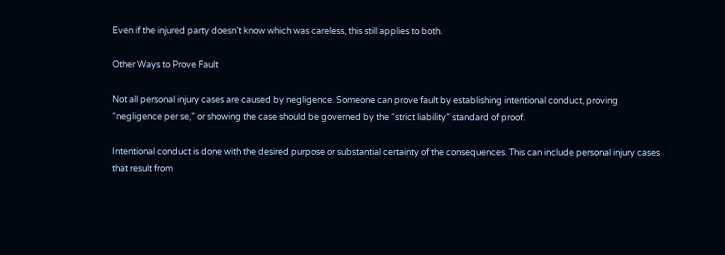Even if the injured party doesn’t know which was careless, this still applies to both.

Other Ways to Prove Fault

Not all personal injury cases are caused by negligence. Someone can prove fault by establishing intentional conduct, proving “negligence per se,” or showing the case should be governed by the “strict liability” standard of proof.

Intentional conduct is done with the desired purpose or substantial certainty of the consequences. This can include personal injury cases that result from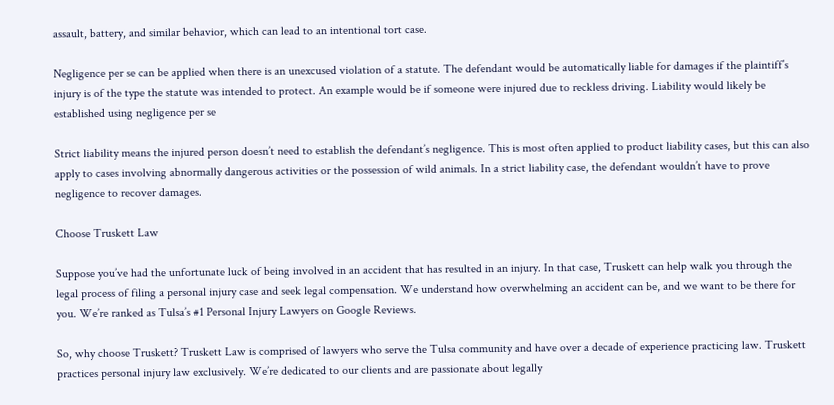assault, battery, and similar behavior, which can lead to an intentional tort case.

Negligence per se can be applied when there is an unexcused violation of a statute. The defendant would be automatically liable for damages if the plaintiff’s injury is of the type the statute was intended to protect. An example would be if someone were injured due to reckless driving. Liability would likely be established using negligence per se

Strict liability means the injured person doesn’t need to establish the defendant’s negligence. This is most often applied to product liability cases, but this can also apply to cases involving abnormally dangerous activities or the possession of wild animals. In a strict liability case, the defendant wouldn’t have to prove negligence to recover damages.

Choose Truskett Law

Suppose you’ve had the unfortunate luck of being involved in an accident that has resulted in an injury. In that case, Truskett can help walk you through the legal process of filing a personal injury case and seek legal compensation. We understand how overwhelming an accident can be, and we want to be there for you. We’re ranked as Tulsa’s #1 Personal Injury Lawyers on Google Reviews.

So, why choose Truskett? Truskett Law is comprised of lawyers who serve the Tulsa community and have over a decade of experience practicing law. Truskett practices personal injury law exclusively. We’re dedicated to our clients and are passionate about legally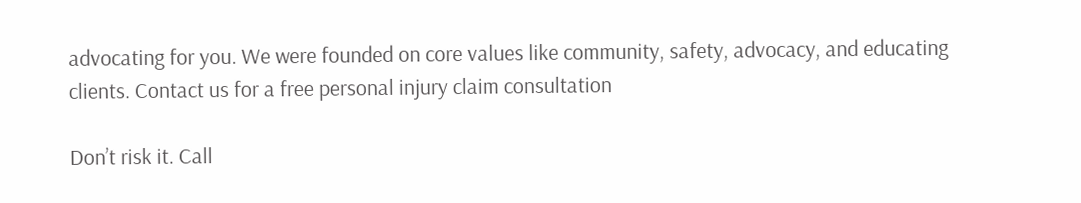advocating for you. We were founded on core values like community, safety, advocacy, and educating clients. Contact us for a free personal injury claim consultation

Don’t risk it. Call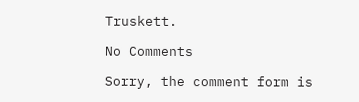Truskett.

No Comments

Sorry, the comment form is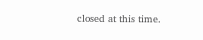closed at this time.